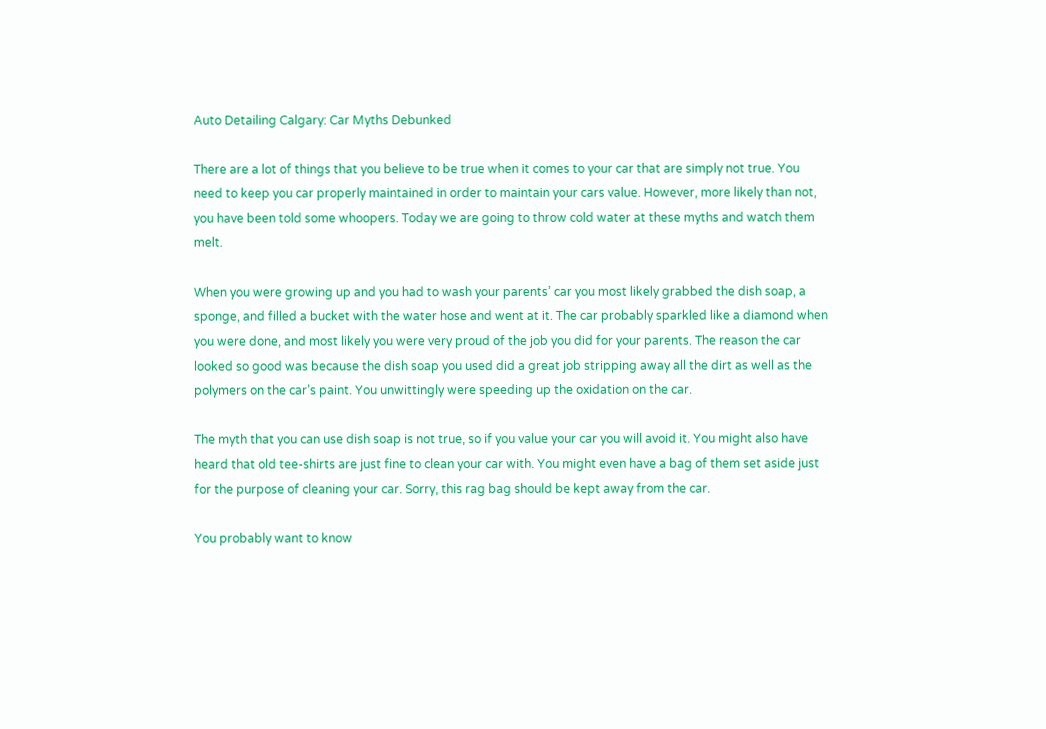Auto Detailing Calgary: Car Myths Debunked

There are a lot of things that you believe to be true when it comes to your car that are simply not true. You need to keep you car properly maintained in order to maintain your cars value. However, more likely than not, you have been told some whoopers. Today we are going to throw cold water at these myths and watch them melt.

When you were growing up and you had to wash your parents’ car you most likely grabbed the dish soap, a sponge, and filled a bucket with the water hose and went at it. The car probably sparkled like a diamond when you were done, and most likely you were very proud of the job you did for your parents. The reason the car looked so good was because the dish soap you used did a great job stripping away all the dirt as well as the polymers on the car’s paint. You unwittingly were speeding up the oxidation on the car.

The myth that you can use dish soap is not true, so if you value your car you will avoid it. You might also have heard that old tee-shirts are just fine to clean your car with. You might even have a bag of them set aside just for the purpose of cleaning your car. Sorry, this rag bag should be kept away from the car.

You probably want to know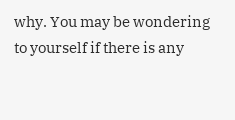why. You may be wondering to yourself if there is any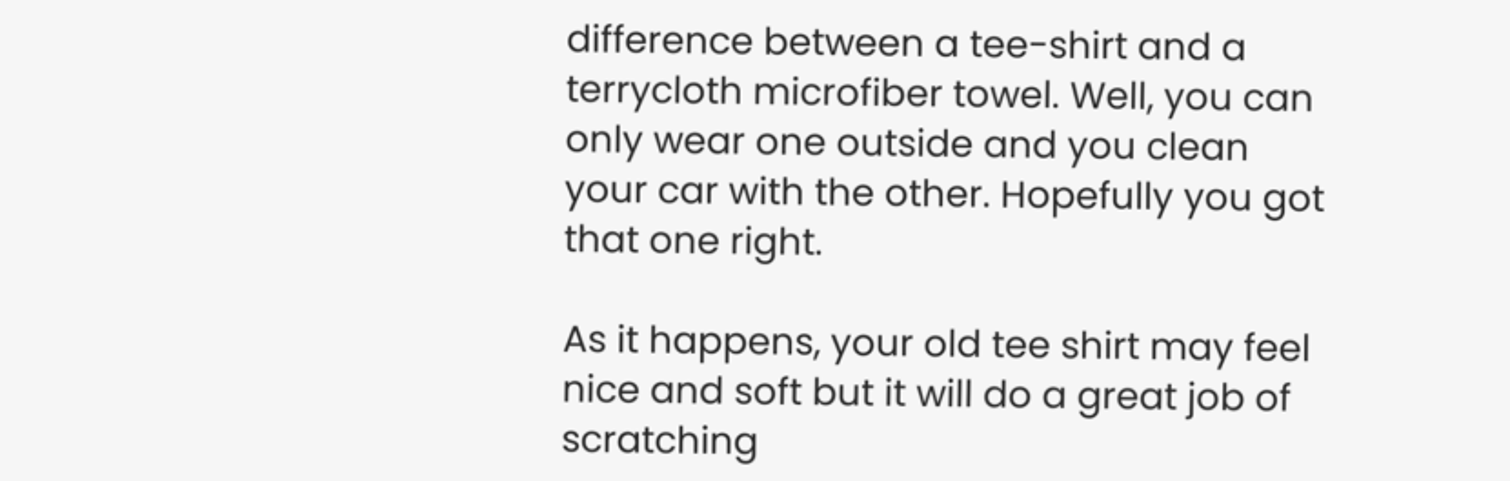difference between a tee-shirt and a terrycloth microfiber towel. Well, you can only wear one outside and you clean your car with the other. Hopefully you got that one right.

As it happens, your old tee shirt may feel nice and soft but it will do a great job of scratching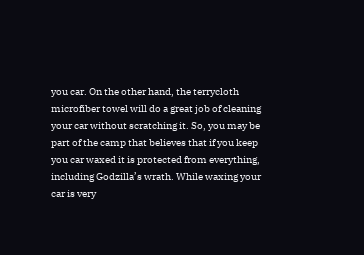you car. On the other hand, the terrycloth microfiber towel will do a great job of cleaning your car without scratching it. So, you may be part of the camp that believes that if you keep you car waxed it is protected from everything, including Godzilla’s wrath. While waxing your car is very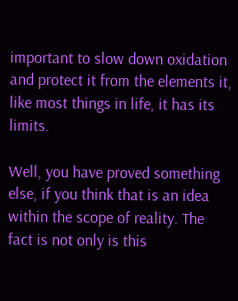important to slow down oxidation and protect it from the elements it, like most things in life, it has its limits.

Well, you have proved something else, if you think that is an idea within the scope of reality. The fact is not only is this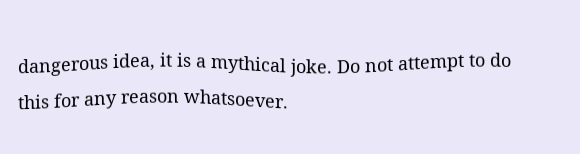dangerous idea, it is a mythical joke. Do not attempt to do this for any reason whatsoever.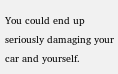You could end up seriously damaging your car and yourself.